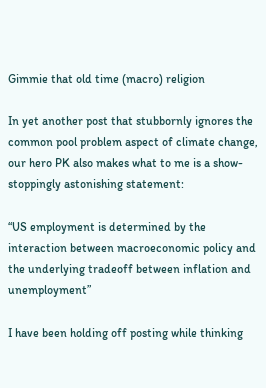Gimmie that old time (macro) religion

In yet another post that stubbornly ignores the common pool problem aspect of climate change, our hero PK also makes what to me is a show-stoppingly astonishing statement:

“US employment is determined by the interaction between macroeconomic policy and the underlying tradeoff between inflation and unemployment”

I have been holding off posting while thinking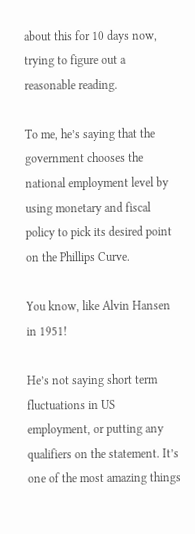about this for 10 days now, trying to figure out a reasonable reading.

To me, he’s saying that the government chooses the national employment level by using monetary and fiscal policy to pick its desired point on the Phillips Curve.

You know, like Alvin Hansen in 1951!

He’s not saying short term fluctuations in US employment, or putting any qualifiers on the statement. It’s one of the most amazing things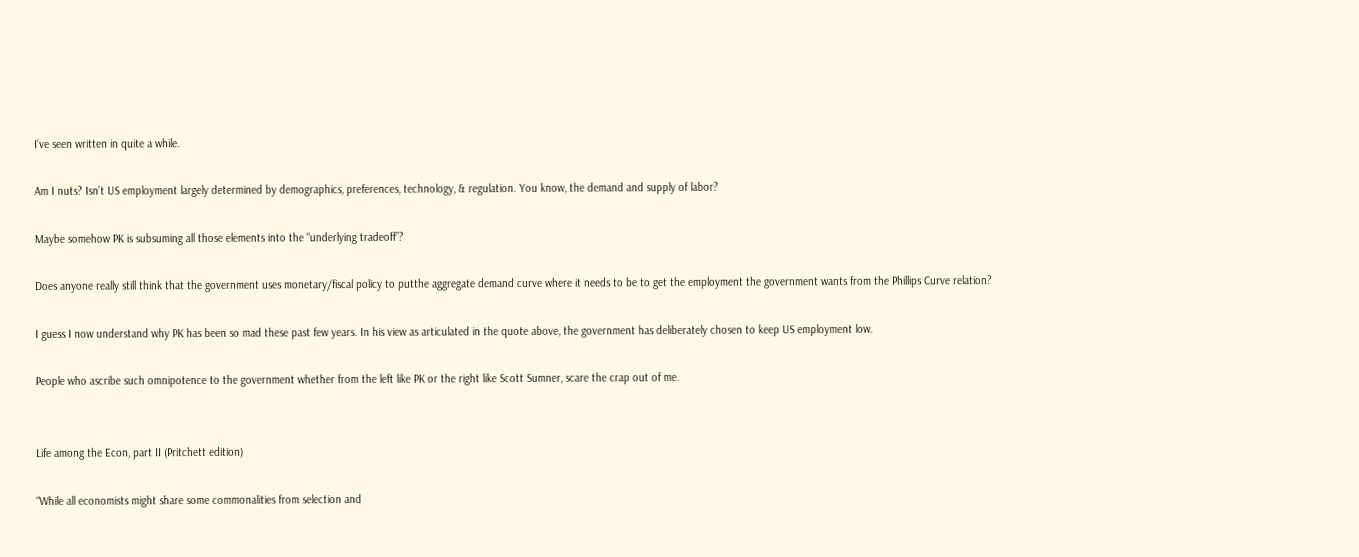I’ve seen written in quite a while.

Am I nuts? Isn’t US employment largely determined by demographics, preferences, technology, & regulation. You know, the demand and supply of labor?

Maybe somehow PK is subsuming all those elements into the “underlying tradeoff”?

Does anyone really still think that the government uses monetary/fiscal policy to putthe aggregate demand curve where it needs to be to get the employment the government wants from the Phillips Curve relation?

I guess I now understand why PK has been so mad these past few years. In his view as articulated in the quote above, the government has deliberately chosen to keep US employment low.

People who ascribe such omnipotence to the government whether from the left like PK or the right like Scott Sumner, scare the crap out of me.


Life among the Econ, part II (Pritchett edition)

“While all economists might share some commonalities from selection and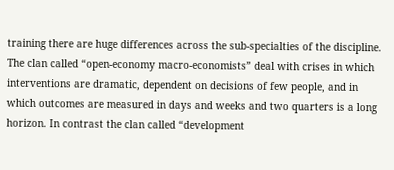training there are huge differences across the sub-specialties of the discipline. The clan called “open-economy macro-economists” deal with crises in which interventions are dramatic, dependent on decisions of few people, and in which outcomes are measured in days and weeks and two quarters is a long horizon. In contrast the clan called “development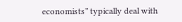economists” typically deal with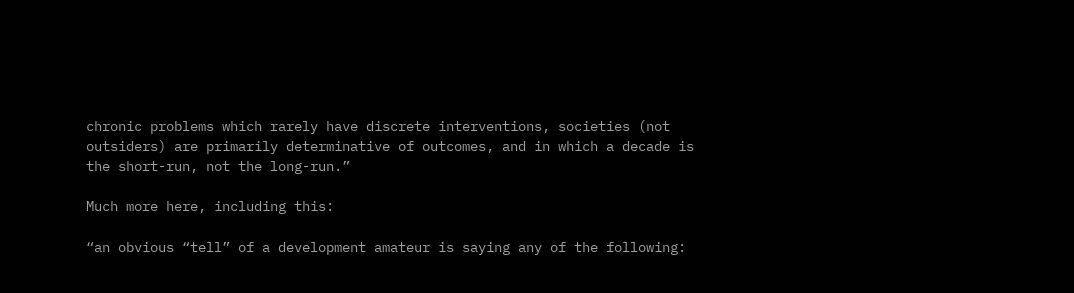chronic problems which rarely have discrete interventions, societies (not outsiders) are primarily determinative of outcomes, and in which a decade is the short-run, not the long-run.”

Much more here, including this:

“an obvious “tell” of a development amateur is saying any of the following: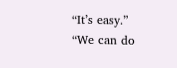“It’s easy.”
“We can do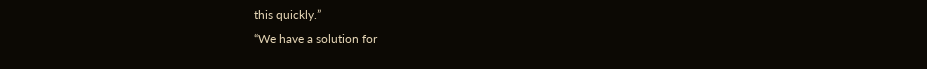this quickly.”
“We have a solution for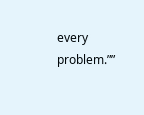every problem.””